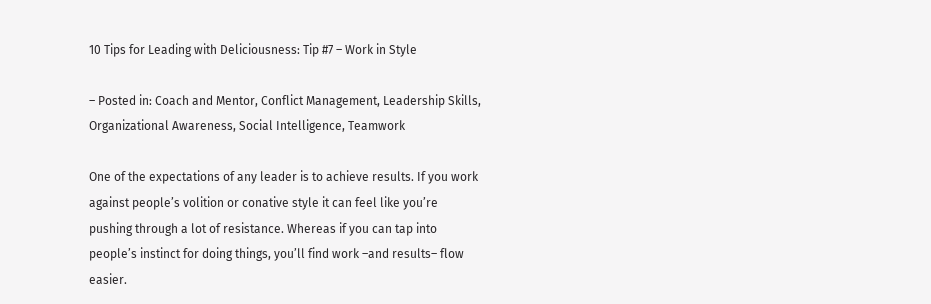10 Tips for Leading with Deliciousness: Tip #7 – Work in Style

– Posted in: Coach and Mentor, Conflict Management, Leadership Skills, Organizational Awareness, Social Intelligence, Teamwork

One of the expectations of any leader is to achieve results. If you work against people’s volition or conative style it can feel like you’re pushing through a lot of resistance. Whereas if you can tap into people’s instinct for doing things, you’ll find work –and results– flow easier.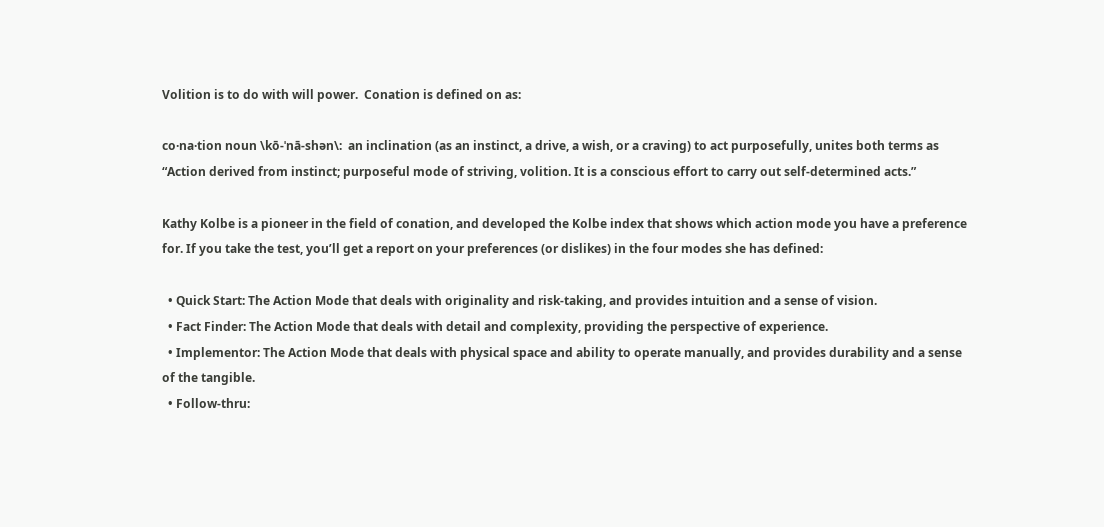Volition is to do with will power.  Conation is defined on as:

co·na·tion noun \kō-ˈnā-shən\:  an inclination (as an instinct, a drive, a wish, or a craving) to act purposefully, unites both terms as “Action derived from instinct; purposeful mode of striving, volition. It is a conscious effort to carry out self-determined acts.”

Kathy Kolbe is a pioneer in the field of conation, and developed the Kolbe index that shows which action mode you have a preference for. If you take the test, you’ll get a report on your preferences (or dislikes) in the four modes she has defined:

  • Quick Start: The Action Mode that deals with originality and risk-taking, and provides intuition and a sense of vision.
  • Fact Finder: The Action Mode that deals with detail and complexity, providing the perspective of experience.
  • Implementor: The Action Mode that deals with physical space and ability to operate manually, and provides durability and a sense of the tangible.
  • Follow-thru: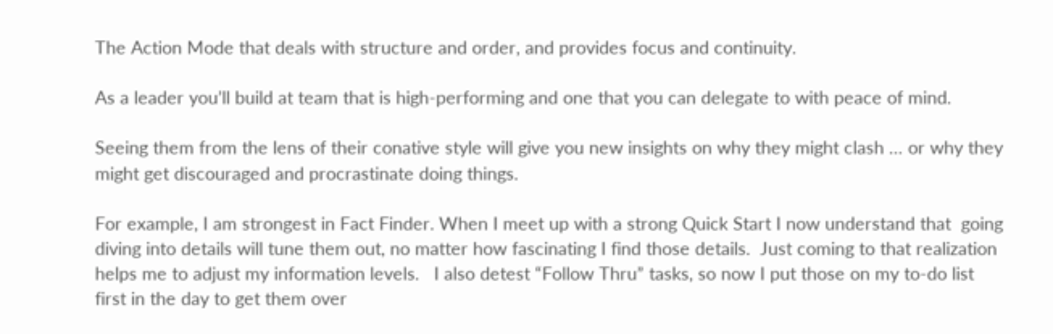The Action Mode that deals with structure and order, and provides focus and continuity.

As a leader you’ll build at team that is high-performing and one that you can delegate to with peace of mind.

Seeing them from the lens of their conative style will give you new insights on why they might clash … or why they might get discouraged and procrastinate doing things.

For example, I am strongest in Fact Finder. When I meet up with a strong Quick Start I now understand that  going diving into details will tune them out, no matter how fascinating I find those details.  Just coming to that realization helps me to adjust my information levels.   I also detest “Follow Thru” tasks, so now I put those on my to-do list first in the day to get them over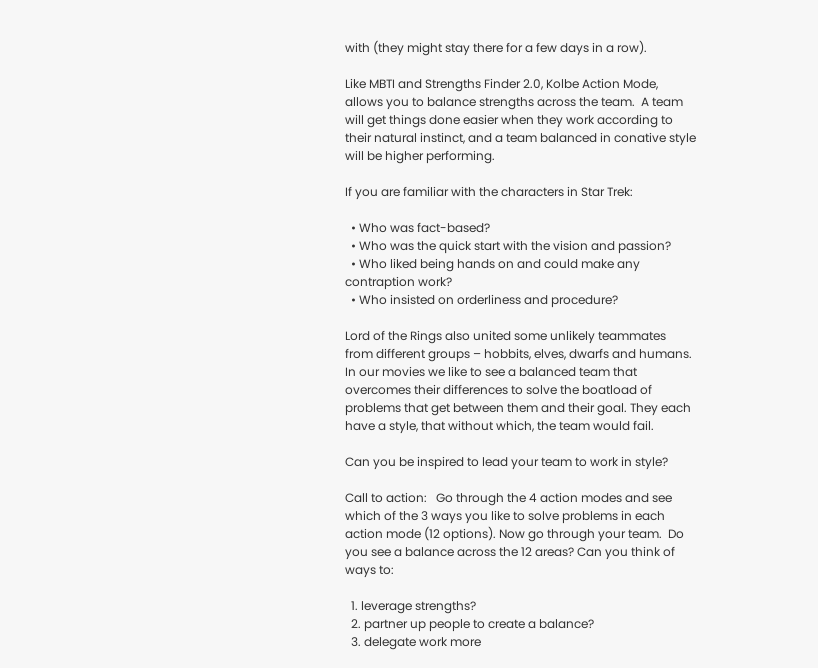with (they might stay there for a few days in a row).

Like MBTI and Strengths Finder 2.0, Kolbe Action Mode, allows you to balance strengths across the team.  A team will get things done easier when they work according to their natural instinct, and a team balanced in conative style will be higher performing.

If you are familiar with the characters in Star Trek:

  • Who was fact-based?
  • Who was the quick start with the vision and passion?
  • Who liked being hands on and could make any contraption work?
  • Who insisted on orderliness and procedure?

Lord of the Rings also united some unlikely teammates from different groups – hobbits, elves, dwarfs and humans.   In our movies we like to see a balanced team that overcomes their differences to solve the boatload of problems that get between them and their goal. They each have a style, that without which, the team would fail.

Can you be inspired to lead your team to work in style?

Call to action:   Go through the 4 action modes and see which of the 3 ways you like to solve problems in each action mode (12 options). Now go through your team.  Do you see a balance across the 12 areas? Can you think of ways to:

  1. leverage strengths?
  2. partner up people to create a balance?
  3. delegate work more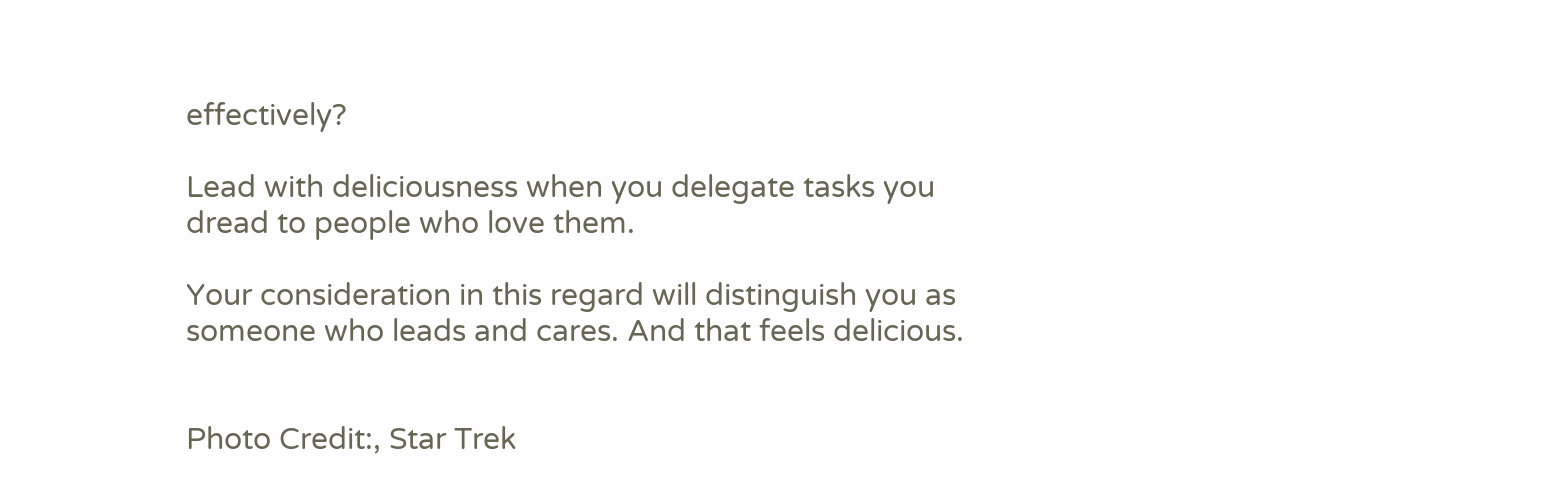effectively?

Lead with deliciousness when you delegate tasks you dread to people who love them.

Your consideration in this regard will distinguish you as someone who leads and cares. And that feels delicious.


Photo Credit:, Star Trek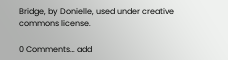Bridge, by Donielle, used under creative commons license.

0 Comments… add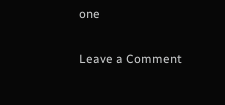one

Leave a Comment